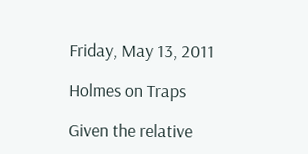Friday, May 13, 2011

Holmes on Traps

Given the relative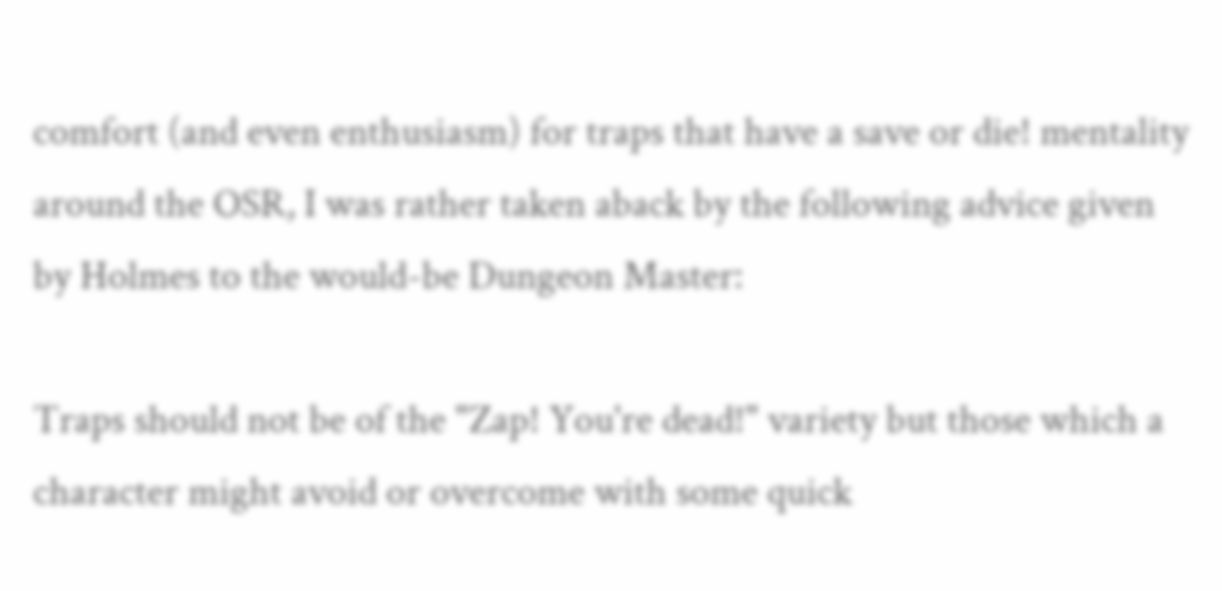comfort (and even enthusiasm) for traps that have a save or die! mentality around the OSR, I was rather taken aback by the following advice given by Holmes to the would-be Dungeon Master:

Traps should not be of the "Zap! You're dead!" variety but those which a character might avoid or overcome with some quick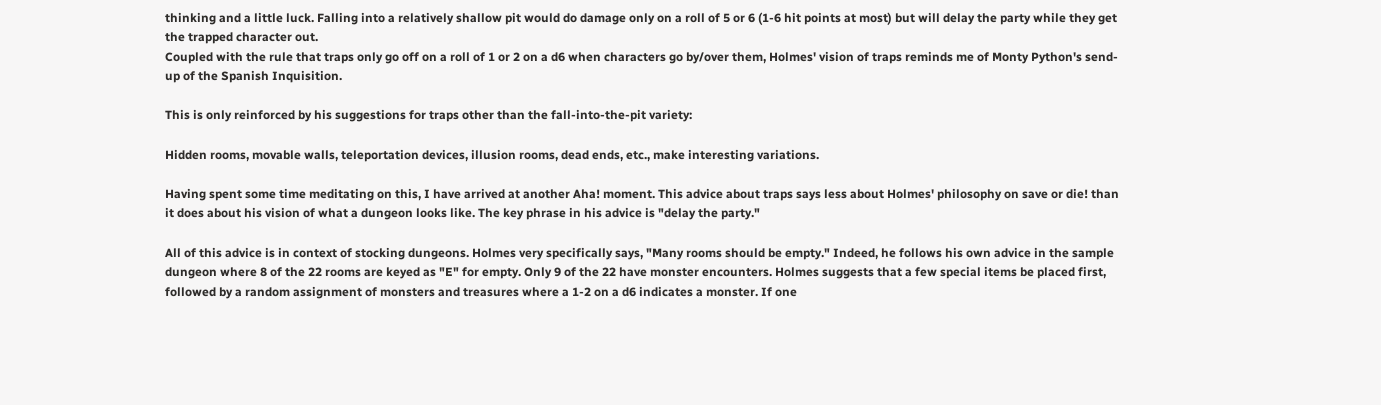thinking and a little luck. Falling into a relatively shallow pit would do damage only on a roll of 5 or 6 (1-6 hit points at most) but will delay the party while they get the trapped character out.
Coupled with the rule that traps only go off on a roll of 1 or 2 on a d6 when characters go by/over them, Holmes' vision of traps reminds me of Monty Python's send-up of the Spanish Inquisition.

This is only reinforced by his suggestions for traps other than the fall-into-the-pit variety:

Hidden rooms, movable walls, teleportation devices, illusion rooms, dead ends, etc., make interesting variations.

Having spent some time meditating on this, I have arrived at another Aha! moment. This advice about traps says less about Holmes' philosophy on save or die! than it does about his vision of what a dungeon looks like. The key phrase in his advice is "delay the party."

All of this advice is in context of stocking dungeons. Holmes very specifically says, "Many rooms should be empty." Indeed, he follows his own advice in the sample dungeon where 8 of the 22 rooms are keyed as "E" for empty. Only 9 of the 22 have monster encounters. Holmes suggests that a few special items be placed first, followed by a random assignment of monsters and treasures where a 1-2 on a d6 indicates a monster. If one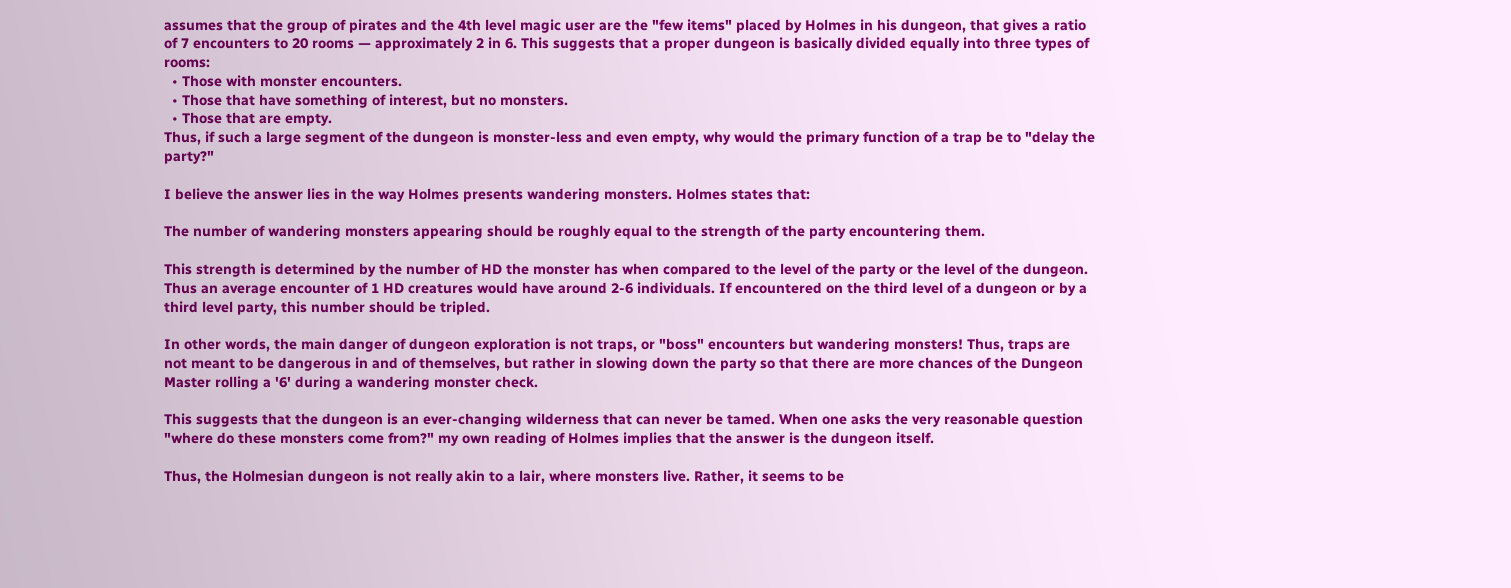assumes that the group of pirates and the 4th level magic user are the "few items" placed by Holmes in his dungeon, that gives a ratio of 7 encounters to 20 rooms — approximately 2 in 6. This suggests that a proper dungeon is basically divided equally into three types of rooms:
  • Those with monster encounters.
  • Those that have something of interest, but no monsters.
  • Those that are empty.
Thus, if such a large segment of the dungeon is monster-less and even empty, why would the primary function of a trap be to "delay the party?"

I believe the answer lies in the way Holmes presents wandering monsters. Holmes states that:

The number of wandering monsters appearing should be roughly equal to the strength of the party encountering them.

This strength is determined by the number of HD the monster has when compared to the level of the party or the level of the dungeon. Thus an average encounter of 1 HD creatures would have around 2-6 individuals. If encountered on the third level of a dungeon or by a third level party, this number should be tripled.

In other words, the main danger of dungeon exploration is not traps, or "boss" encounters but wandering monsters! Thus, traps are not meant to be dangerous in and of themselves, but rather in slowing down the party so that there are more chances of the Dungeon Master rolling a '6' during a wandering monster check.

This suggests that the dungeon is an ever-changing wilderness that can never be tamed. When one asks the very reasonable question "where do these monsters come from?" my own reading of Holmes implies that the answer is the dungeon itself.

Thus, the Holmesian dungeon is not really akin to a lair, where monsters live. Rather, it seems to be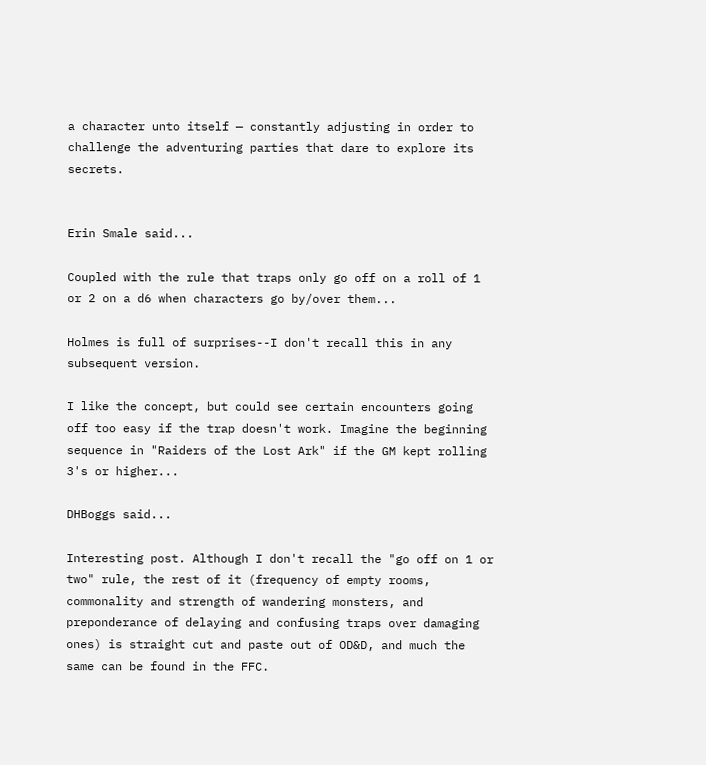a character unto itself — constantly adjusting in order to challenge the adventuring parties that dare to explore its secrets.


Erin Smale said...

Coupled with the rule that traps only go off on a roll of 1 or 2 on a d6 when characters go by/over them...

Holmes is full of surprises--I don't recall this in any subsequent version.

I like the concept, but could see certain encounters going off too easy if the trap doesn't work. Imagine the beginning sequence in "Raiders of the Lost Ark" if the GM kept rolling 3's or higher...

DHBoggs said...

Interesting post. Although I don't recall the "go off on 1 or two" rule, the rest of it (frequency of empty rooms, commonality and strength of wandering monsters, and preponderance of delaying and confusing traps over damaging ones) is straight cut and paste out of OD&D, and much the same can be found in the FFC.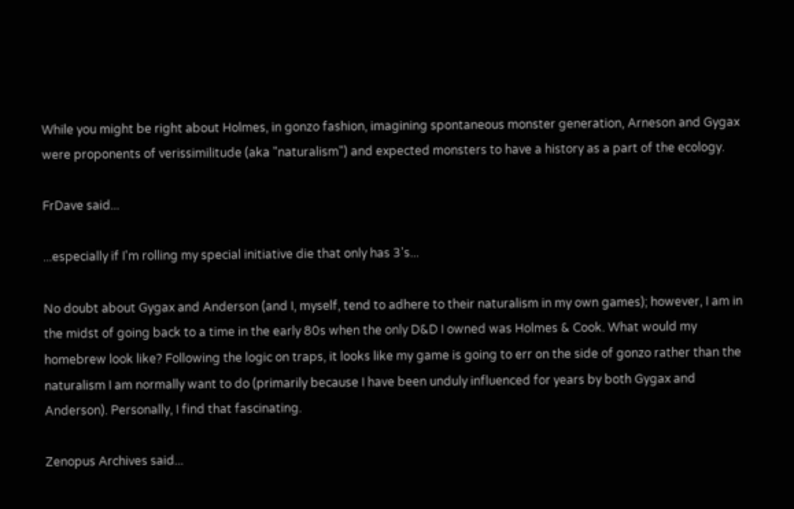While you might be right about Holmes, in gonzo fashion, imagining spontaneous monster generation, Arneson and Gygax were proponents of verissimilitude (aka "naturalism") and expected monsters to have a history as a part of the ecology.

FrDave said...

...especially if I'm rolling my special initiative die that only has 3's...

No doubt about Gygax and Anderson (and I, myself, tend to adhere to their naturalism in my own games); however, I am in the midst of going back to a time in the early 80s when the only D&D I owned was Holmes & Cook. What would my homebrew look like? Following the logic on traps, it looks like my game is going to err on the side of gonzo rather than the naturalism I am normally want to do (primarily because I have been unduly influenced for years by both Gygax and Anderson). Personally, I find that fascinating.

Zenopus Archives said...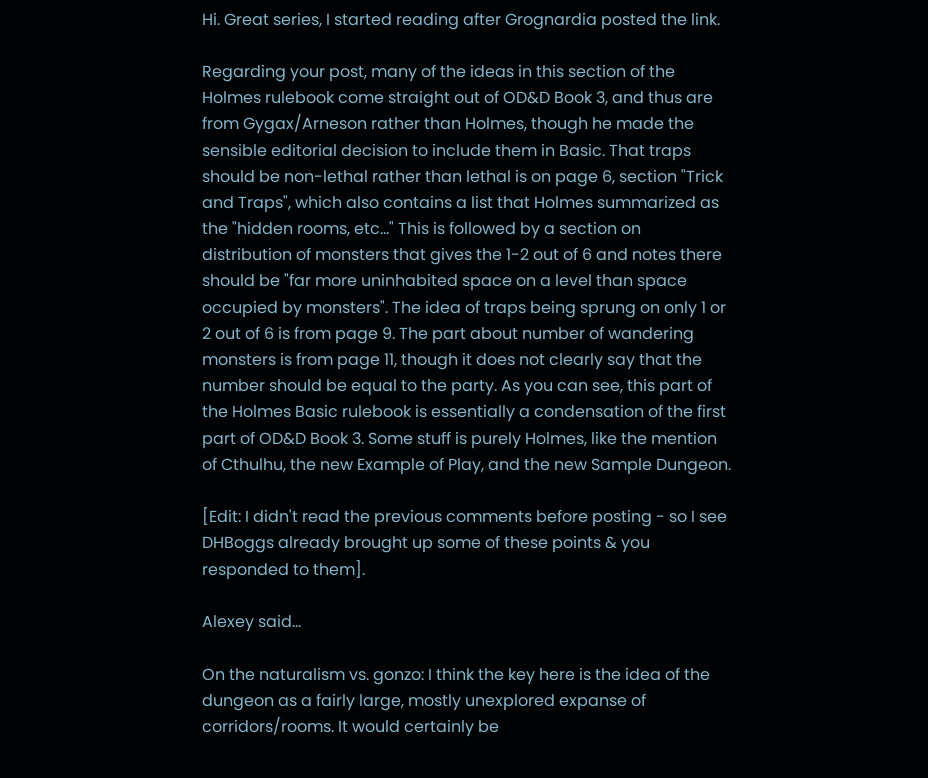Hi. Great series, I started reading after Grognardia posted the link.

Regarding your post, many of the ideas in this section of the Holmes rulebook come straight out of OD&D Book 3, and thus are from Gygax/Arneson rather than Holmes, though he made the sensible editorial decision to include them in Basic. That traps should be non-lethal rather than lethal is on page 6, section "Trick and Traps", which also contains a list that Holmes summarized as the "hidden rooms, etc..." This is followed by a section on distribution of monsters that gives the 1-2 out of 6 and notes there should be "far more uninhabited space on a level than space occupied by monsters". The idea of traps being sprung on only 1 or 2 out of 6 is from page 9. The part about number of wandering monsters is from page 11, though it does not clearly say that the number should be equal to the party. As you can see, this part of the Holmes Basic rulebook is essentially a condensation of the first part of OD&D Book 3. Some stuff is purely Holmes, like the mention of Cthulhu, the new Example of Play, and the new Sample Dungeon.

[Edit: I didn't read the previous comments before posting - so I see DHBoggs already brought up some of these points & you responded to them].

Alexey said...

On the naturalism vs. gonzo: I think the key here is the idea of the dungeon as a fairly large, mostly unexplored expanse of corridors/rooms. It would certainly be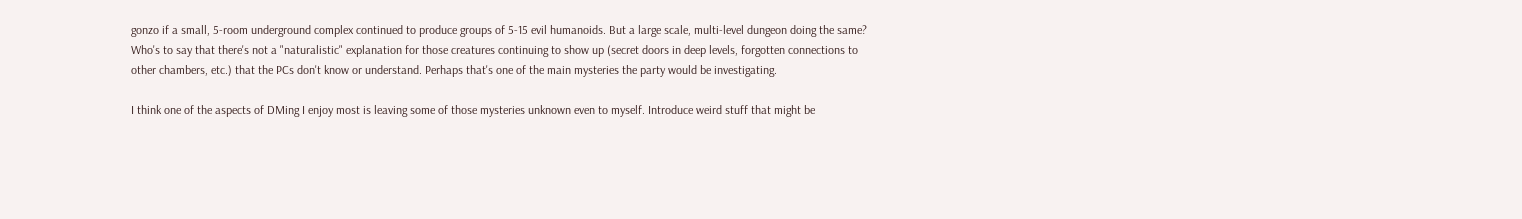gonzo if a small, 5-room underground complex continued to produce groups of 5-15 evil humanoids. But a large scale, multi-level dungeon doing the same? Who's to say that there's not a "naturalistic" explanation for those creatures continuing to show up (secret doors in deep levels, forgotten connections to other chambers, etc.) that the PCs don't know or understand. Perhaps that's one of the main mysteries the party would be investigating.

I think one of the aspects of DMing I enjoy most is leaving some of those mysteries unknown even to myself. Introduce weird stuff that might be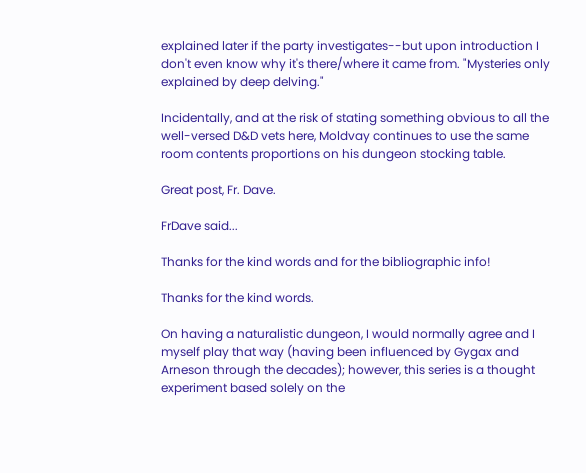explained later if the party investigates--but upon introduction I don't even know why it's there/where it came from. "Mysteries only explained by deep delving."

Incidentally, and at the risk of stating something obvious to all the well-versed D&D vets here, Moldvay continues to use the same room contents proportions on his dungeon stocking table.

Great post, Fr. Dave.

FrDave said...

Thanks for the kind words and for the bibliographic info!

Thanks for the kind words.

On having a naturalistic dungeon, I would normally agree and I myself play that way (having been influenced by Gygax and Arneson through the decades); however, this series is a thought experiment based solely on the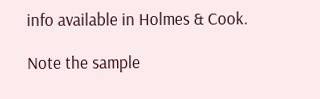info available in Holmes & Cook.

Note the sample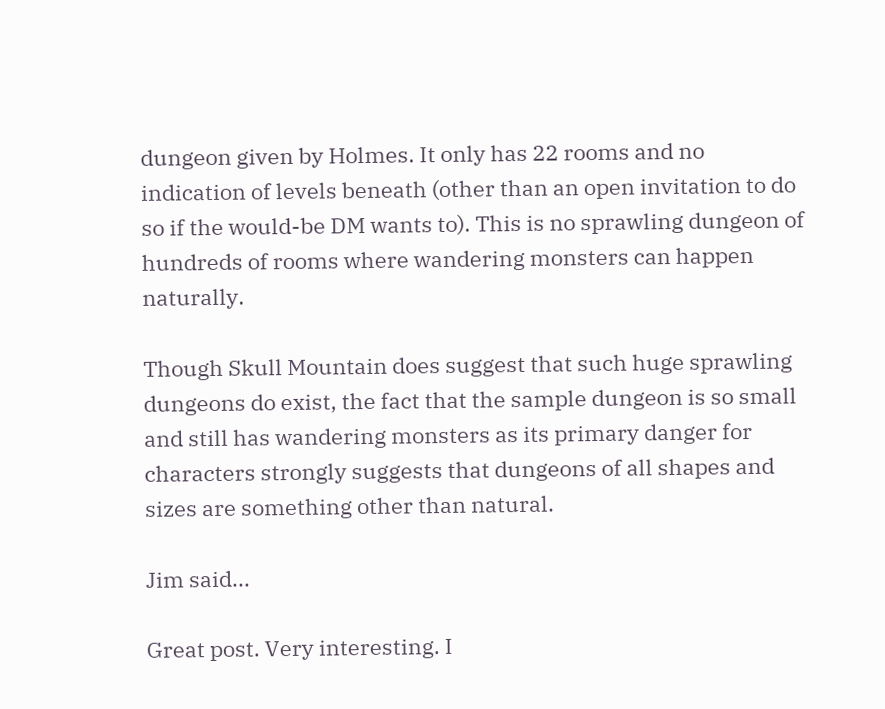dungeon given by Holmes. It only has 22 rooms and no indication of levels beneath (other than an open invitation to do so if the would-be DM wants to). This is no sprawling dungeon of hundreds of rooms where wandering monsters can happen naturally.

Though Skull Mountain does suggest that such huge sprawling dungeons do exist, the fact that the sample dungeon is so small and still has wandering monsters as its primary danger for characters strongly suggests that dungeons of all shapes and sizes are something other than natural.

Jim said...

Great post. Very interesting. I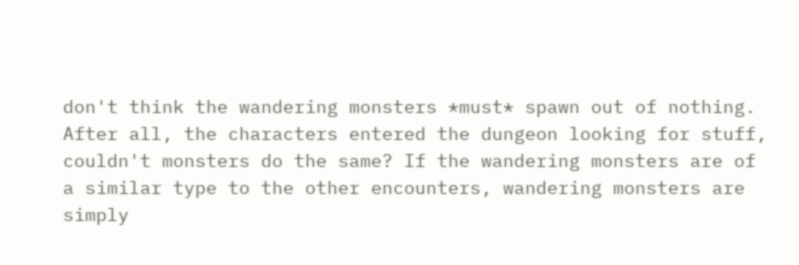don't think the wandering monsters *must* spawn out of nothing. After all, the characters entered the dungeon looking for stuff, couldn't monsters do the same? If the wandering monsters are of a similar type to the other encounters, wandering monsters are simply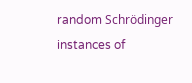random Schrödinger instances of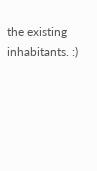the existing inhabitants. :)